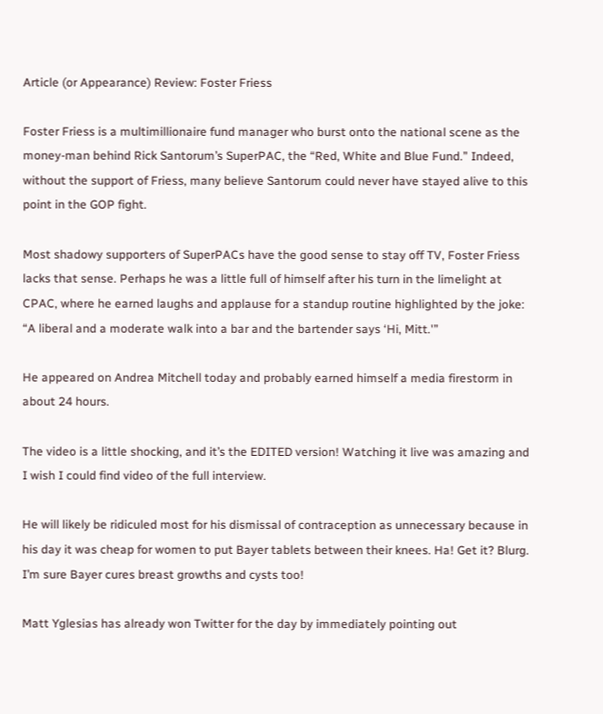Article (or Appearance) Review: Foster Friess

Foster Friess is a multimillionaire fund manager who burst onto the national scene as the money-man behind Rick Santorum’s SuperPAC, the “Red, White and Blue Fund.” Indeed, without the support of Friess, many believe Santorum could never have stayed alive to this point in the GOP fight.

Most shadowy supporters of SuperPACs have the good sense to stay off TV, Foster Friess lacks that sense. Perhaps he was a little full of himself after his turn in the limelight at CPAC, where he earned laughs and applause for a standup routine highlighted by the joke: “A liberal and a moderate walk into a bar and the bartender says ‘Hi, Mitt.'”

He appeared on Andrea Mitchell today and probably earned himself a media firestorm in about 24 hours.

The video is a little shocking, and it’s the EDITED version! Watching it live was amazing and I wish I could find video of the full interview.

He will likely be ridiculed most for his dismissal of contraception as unnecessary because in his day it was cheap for women to put Bayer tablets between their knees. Ha! Get it? Blurg. I’m sure Bayer cures breast growths and cysts too!

Matt Yglesias has already won Twitter for the day by immediately pointing out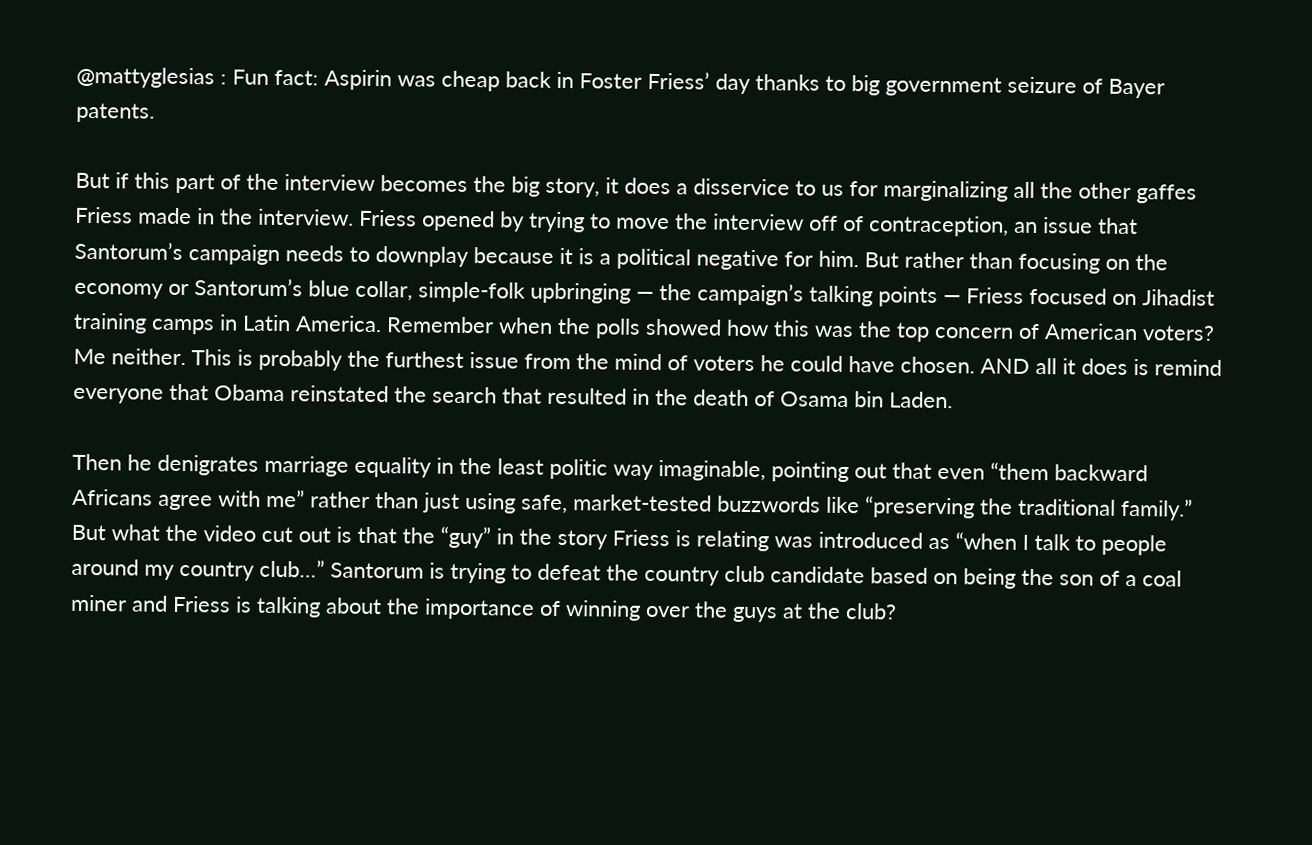@mattyglesias : Fun fact: Aspirin was cheap back in Foster Friess’ day thanks to big government seizure of Bayer patents.

But if this part of the interview becomes the big story, it does a disservice to us for marginalizing all the other gaffes Friess made in the interview. Friess opened by trying to move the interview off of contraception, an issue that Santorum’s campaign needs to downplay because it is a political negative for him. But rather than focusing on the economy or Santorum’s blue collar, simple-folk upbringing — the campaign’s talking points — Friess focused on Jihadist training camps in Latin America. Remember when the polls showed how this was the top concern of American voters? Me neither. This is probably the furthest issue from the mind of voters he could have chosen. AND all it does is remind everyone that Obama reinstated the search that resulted in the death of Osama bin Laden.

Then he denigrates marriage equality in the least politic way imaginable, pointing out that even “them backward Africans agree with me” rather than just using safe, market-tested buzzwords like “preserving the traditional family.” But what the video cut out is that the “guy” in the story Friess is relating was introduced as “when I talk to people around my country club…” Santorum is trying to defeat the country club candidate based on being the son of a coal miner and Friess is talking about the importance of winning over the guys at the club?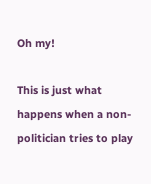Oh my!

This is just what happens when a non-politician tries to play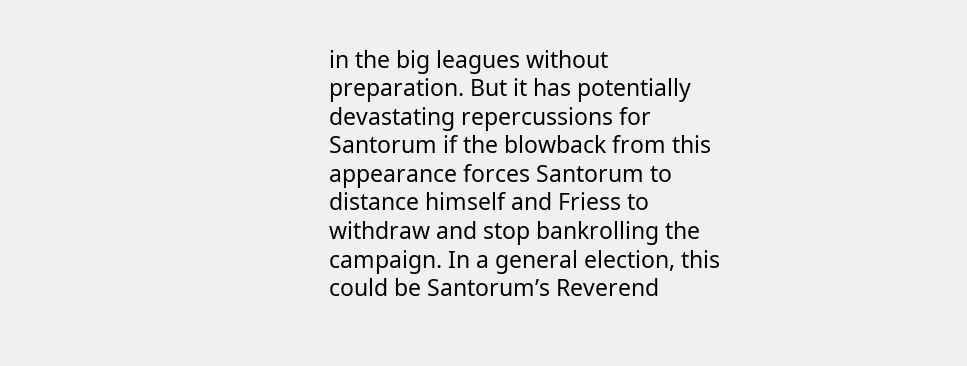in the big leagues without preparation. But it has potentially devastating repercussions for Santorum if the blowback from this appearance forces Santorum to distance himself and Friess to withdraw and stop bankrolling the campaign. In a general election, this could be Santorum’s Reverend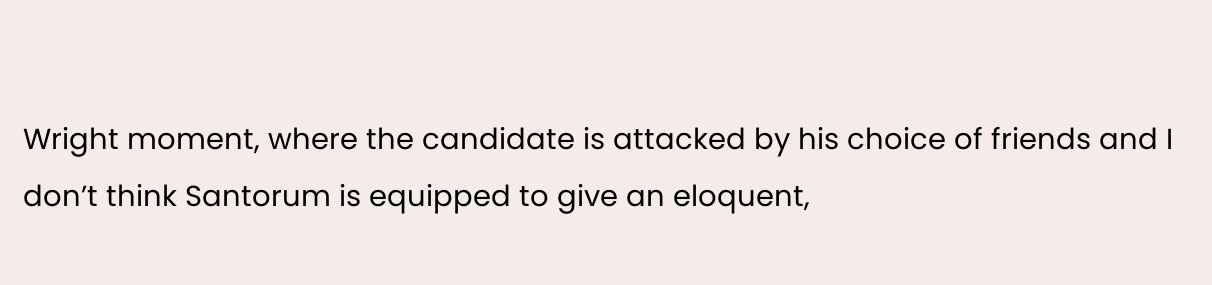Wright moment, where the candidate is attacked by his choice of friends and I don’t think Santorum is equipped to give an eloquent,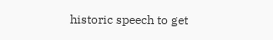historic speech to get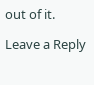out of it.

Leave a Reply